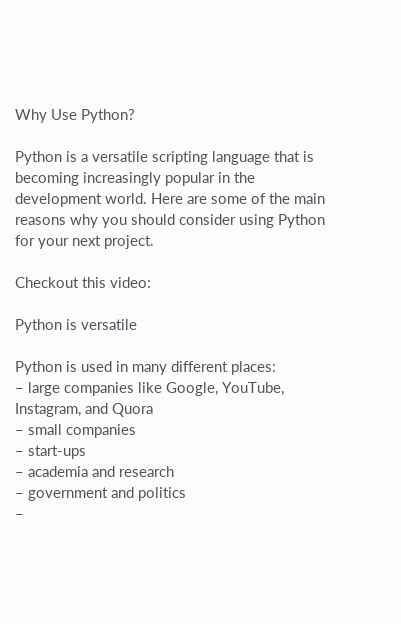Why Use Python?

Python is a versatile scripting language that is becoming increasingly popular in the development world. Here are some of the main reasons why you should consider using Python for your next project.

Checkout this video:

Python is versatile

Python is used in many different places:
– large companies like Google, YouTube, Instagram, and Quora
– small companies
– start-ups
– academia and research
– government and politics
–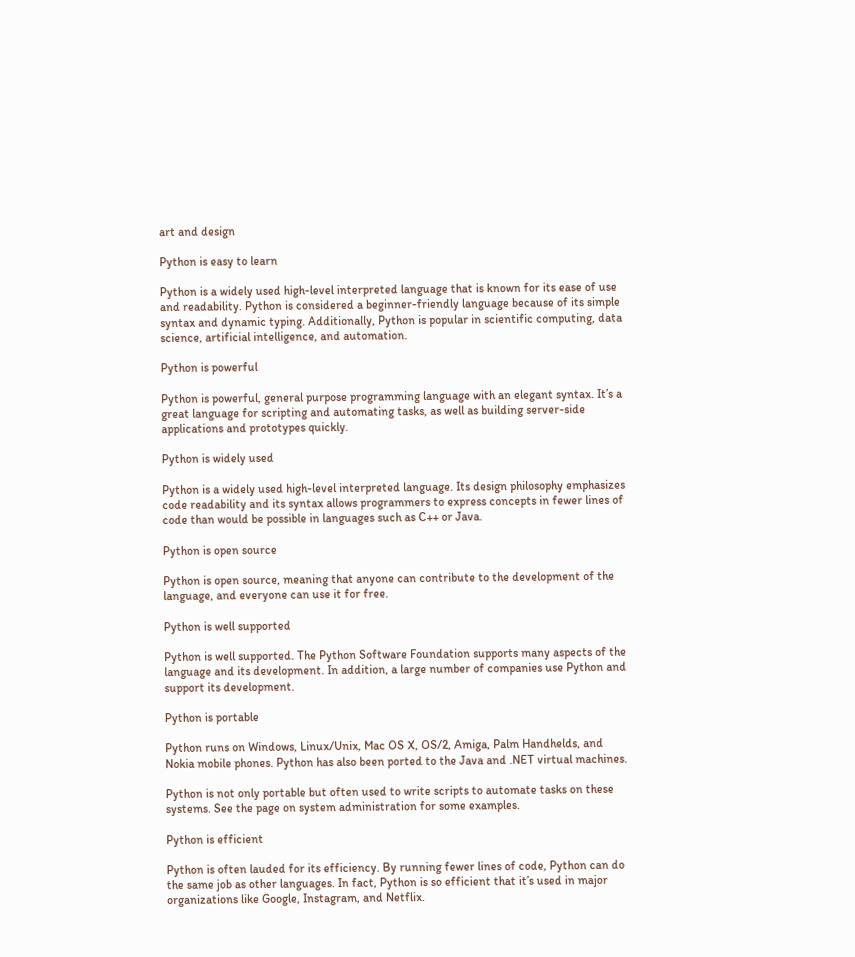art and design

Python is easy to learn

Python is a widely used high-level interpreted language that is known for its ease of use and readability. Python is considered a beginner-friendly language because of its simple syntax and dynamic typing. Additionally, Python is popular in scientific computing, data science, artificial intelligence, and automation.

Python is powerful

Python is powerful, general purpose programming language with an elegant syntax. It’s a great language for scripting and automating tasks, as well as building server-side applications and prototypes quickly.

Python is widely used

Python is a widely used high-level interpreted language. Its design philosophy emphasizes code readability and its syntax allows programmers to express concepts in fewer lines of code than would be possible in languages such as C++ or Java.

Python is open source

Python is open source, meaning that anyone can contribute to the development of the language, and everyone can use it for free.

Python is well supported

Python is well supported. The Python Software Foundation supports many aspects of the language and its development. In addition, a large number of companies use Python and support its development.

Python is portable

Python runs on Windows, Linux/Unix, Mac OS X, OS/2, Amiga, Palm Handhelds, and Nokia mobile phones. Python has also been ported to the Java and .NET virtual machines.

Python is not only portable but often used to write scripts to automate tasks on these systems. See the page on system administration for some examples.

Python is efficient

Python is often lauded for its efficiency. By running fewer lines of code, Python can do the same job as other languages. In fact, Python is so efficient that it’s used in major organizations like Google, Instagram, and Netflix.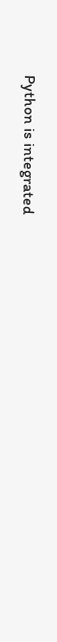Python is integrated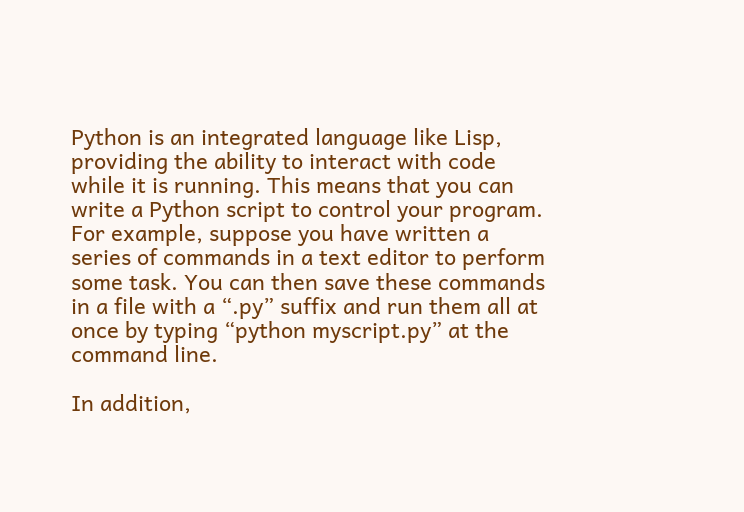Python is an integrated language like Lisp, providing the ability to interact with code while it is running. This means that you can write a Python script to control your program. For example, suppose you have written a series of commands in a text editor to perform some task. You can then save these commands in a file with a “.py” suffix and run them all at once by typing “python myscript.py” at the command line.

In addition,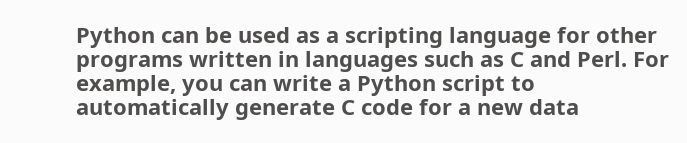Python can be used as a scripting language for other programs written in languages such as C and Perl. For example, you can write a Python script to automatically generate C code for a new data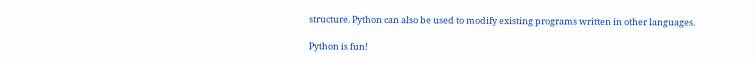structure. Python can also be used to modify existing programs written in other languages.

Python is fun!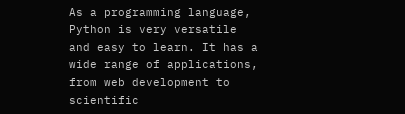As a programming language, Python is very versatile and easy to learn. It has a wide range of applications, from web development to scientific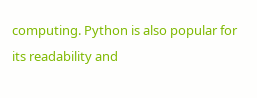computing. Python is also popular for its readability and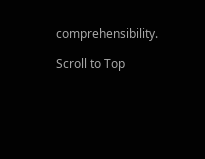comprehensibility.

Scroll to Top